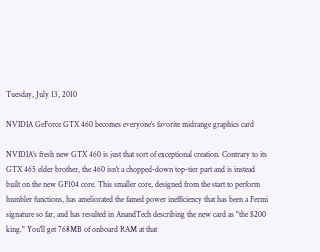Tuesday, July 13, 2010

NVIDIA GeForce GTX 460 becomes everyone's favorite midrange graphics card

NVIDIA's fresh new GTX 460 is just that sort of exceptional creation. Contrary to its GTX 465 elder brother, the 460 isn't a chopped-down top-tier part and is instead built on the new GF104 core. This smaller core, designed from the start to perform humbler functions, has ameliorated the famed power inefficiency that has been a Fermi  signature so far, and has resulted in AnandTech describing the new card as "the $200 king." You'll get 768MB of onboard RAM at that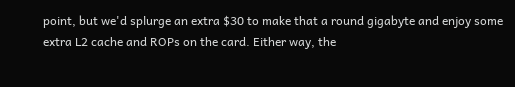point, but we'd splurge an extra $30 to make that a round gigabyte and enjoy some extra L2 cache and ROPs on the card. Either way, the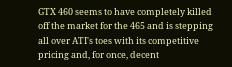GTX 460 seems to have completely killed off the market for the 465 and is stepping all over ATI's toes with its competitive pricing and, for once, decent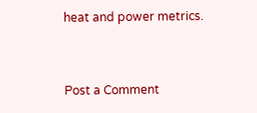heat and power metrics.


Post a Comment